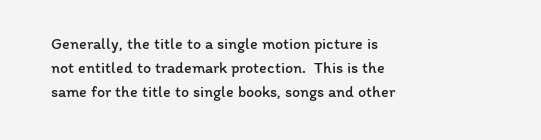Generally, the title to a single motion picture is not entitled to trademark protection.  This is the same for the title to single books, songs and other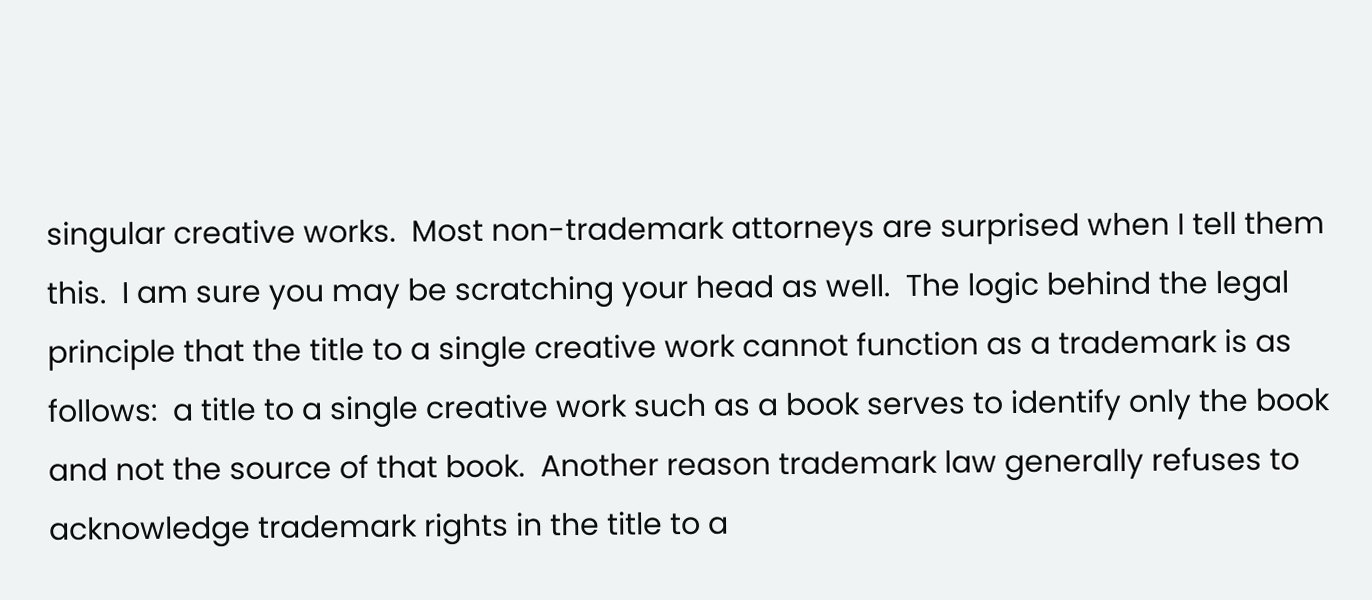singular creative works.  Most non-trademark attorneys are surprised when I tell them this.  I am sure you may be scratching your head as well.  The logic behind the legal principle that the title to a single creative work cannot function as a trademark is as follows:  a title to a single creative work such as a book serves to identify only the book and not the source of that book.  Another reason trademark law generally refuses to acknowledge trademark rights in the title to a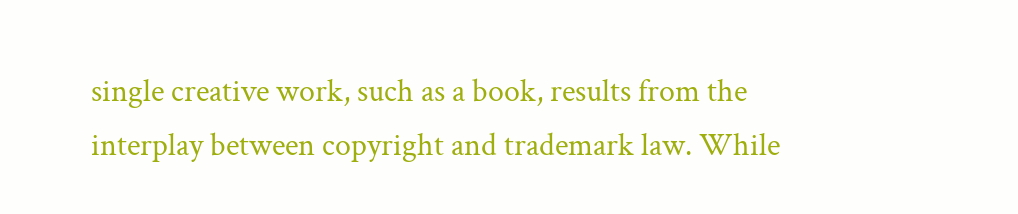single creative work, such as a book, results from the interplay between copyright and trademark law. While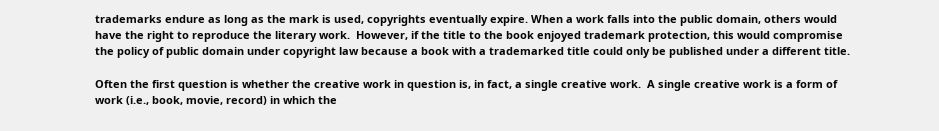trademarks endure as long as the mark is used, copyrights eventually expire. When a work falls into the public domain, others would have the right to reproduce the literary work.  However, if the title to the book enjoyed trademark protection, this would compromise the policy of public domain under copyright law because a book with a trademarked title could only be published under a different title.

Often the first question is whether the creative work in question is, in fact, a single creative work.  A single creative work is a form of work (i.e., book, movie, record) in which the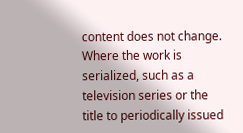content does not change. Where the work is serialized, such as a television series or the title to periodically issued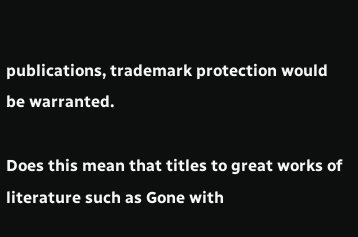publications, trademark protection would be warranted.

Does this mean that titles to great works of literature such as Gone with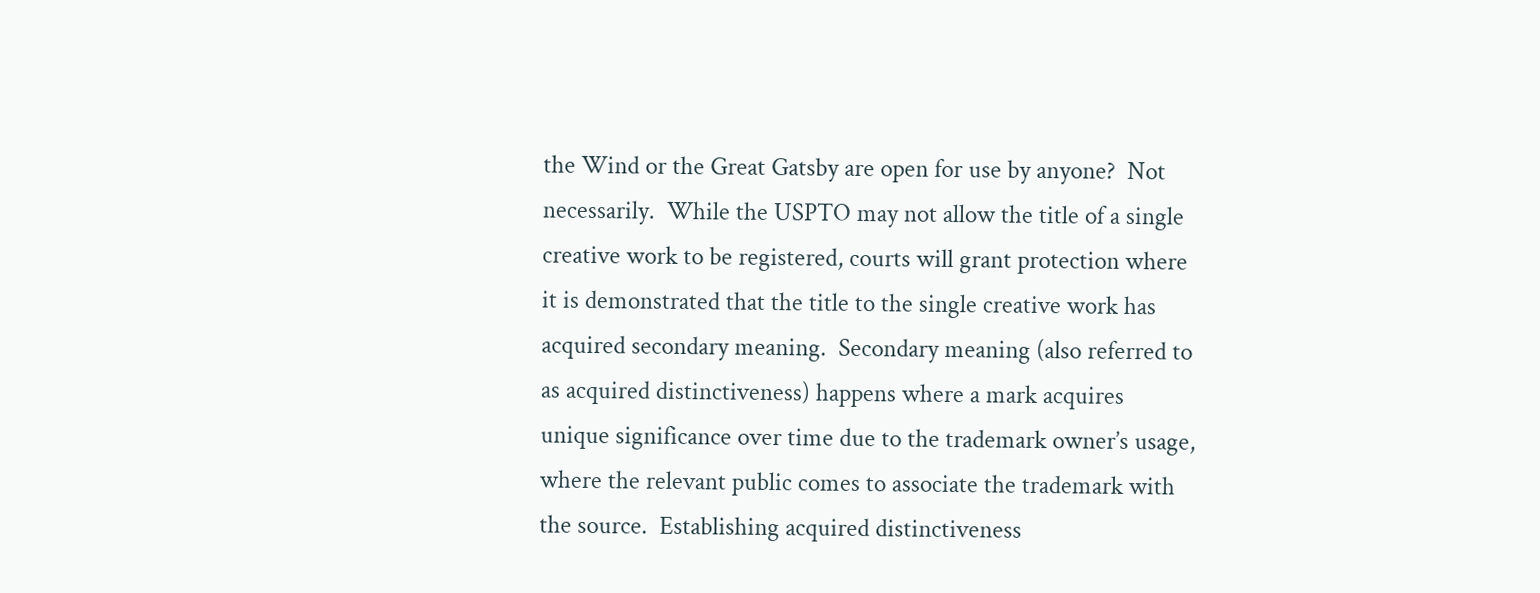the Wind or the Great Gatsby are open for use by anyone?  Not necessarily.  While the USPTO may not allow the title of a single creative work to be registered, courts will grant protection where it is demonstrated that the title to the single creative work has acquired secondary meaning.  Secondary meaning (also referred to as acquired distinctiveness) happens where a mark acquires unique significance over time due to the trademark owner’s usage, where the relevant public comes to associate the trademark with the source.  Establishing acquired distinctiveness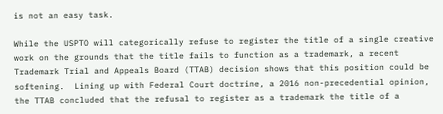is not an easy task.

While the USPTO will categorically refuse to register the title of a single creative work on the grounds that the title fails to function as a trademark, a recent Trademark Trial and Appeals Board (TTAB) decision shows that this position could be softening.  Lining up with Federal Court doctrine, a 2016 non-precedential opinion, the TTAB concluded that the refusal to register as a trademark the title of a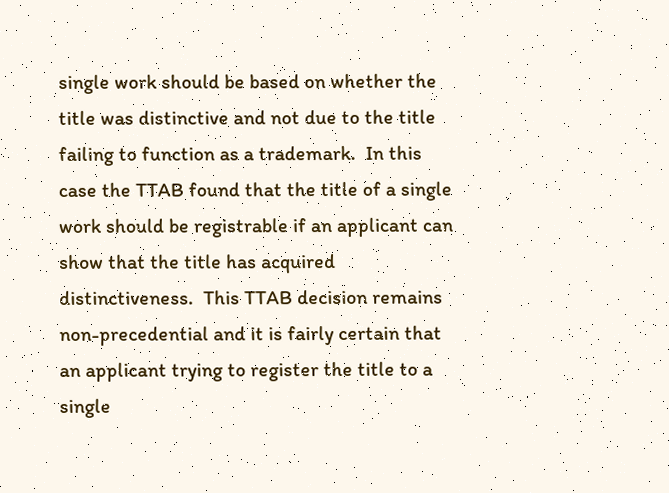single work should be based on whether the title was distinctive and not due to the title failing to function as a trademark.  In this case the TTAB found that the title of a single work should be registrable if an applicant can show that the title has acquired distinctiveness.  This TTAB decision remains non-precedential and it is fairly certain that an applicant trying to register the title to a single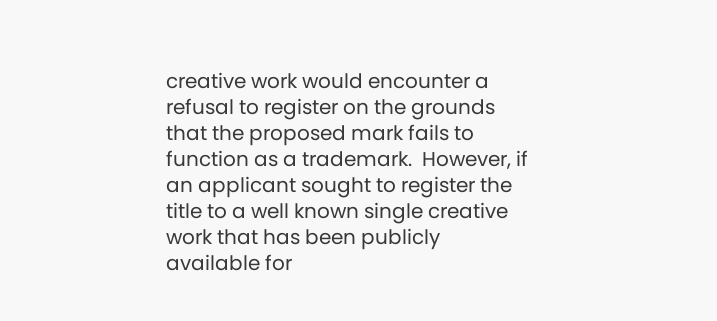creative work would encounter a refusal to register on the grounds that the proposed mark fails to function as a trademark.  However, if an applicant sought to register the title to a well known single creative work that has been publicly available for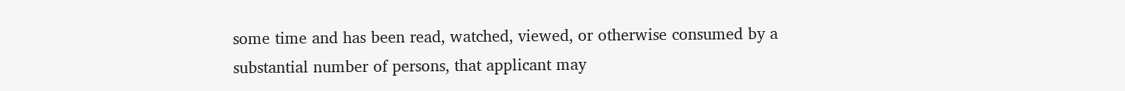some time and has been read, watched, viewed, or otherwise consumed by a substantial number of persons, that applicant may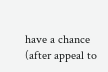have a chance (after appeal to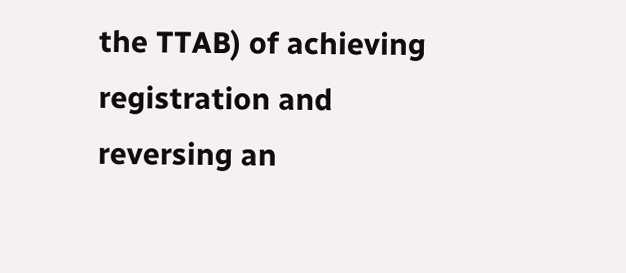the TTAB) of achieving registration and reversing an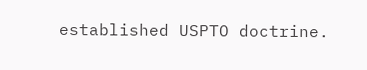established USPTO doctrine.